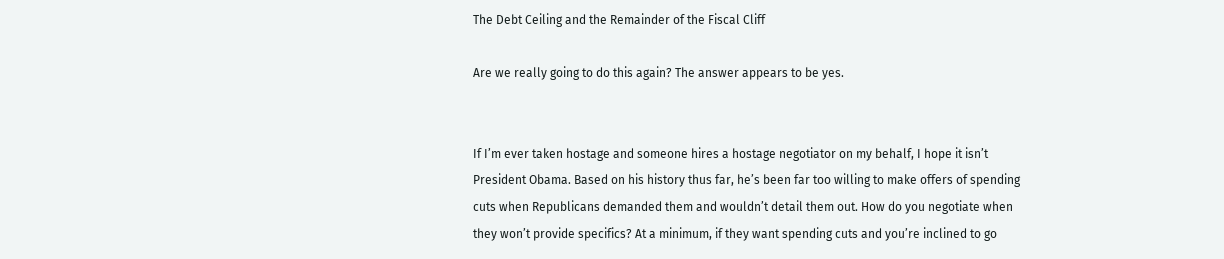The Debt Ceiling and the Remainder of the Fiscal Cliff

Are we really going to do this again? The answer appears to be yes.


If I’m ever taken hostage and someone hires a hostage negotiator on my behalf, I hope it isn’t President Obama. Based on his history thus far, he’s been far too willing to make offers of spending cuts when Republicans demanded them and wouldn’t detail them out. How do you negotiate when they won’t provide specifics? At a minimum, if they want spending cuts and you’re inclined to go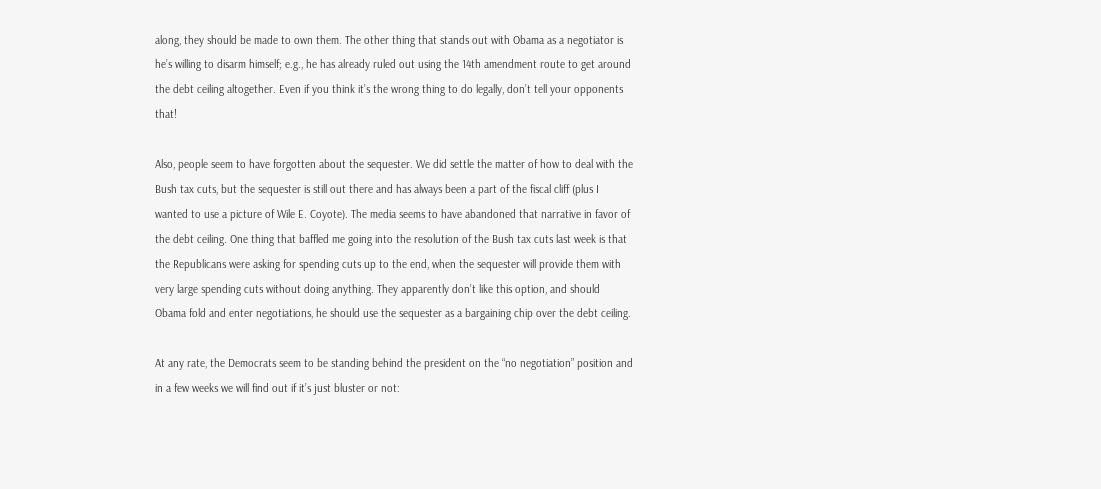along, they should be made to own them. The other thing that stands out with Obama as a negotiator is he’s willing to disarm himself; e.g., he has already ruled out using the 14th amendment route to get around the debt ceiling altogether. Even if you think it’s the wrong thing to do legally, don’t tell your opponents that!

Also, people seem to have forgotten about the sequester. We did settle the matter of how to deal with the Bush tax cuts, but the sequester is still out there and has always been a part of the fiscal cliff (plus I wanted to use a picture of Wile E. Coyote). The media seems to have abandoned that narrative in favor of the debt ceiling. One thing that baffled me going into the resolution of the Bush tax cuts last week is that the Republicans were asking for spending cuts up to the end, when the sequester will provide them with very large spending cuts without doing anything. They apparently don’t like this option, and should Obama fold and enter negotiations, he should use the sequester as a bargaining chip over the debt ceiling.

At any rate, the Democrats seem to be standing behind the president on the “no negotiation” position and in a few weeks we will find out if it’s just bluster or not: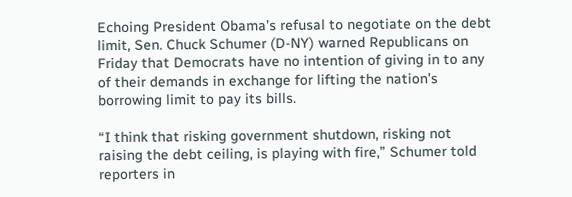Echoing President Obama’s refusal to negotiate on the debt limit, Sen. Chuck Schumer (D-NY) warned Republicans on Friday that Democrats have no intention of giving in to any of their demands in exchange for lifting the nation’s borrowing limit to pay its bills.

“I think that risking government shutdown, risking not raising the debt ceiling, is playing with fire,” Schumer told reporters in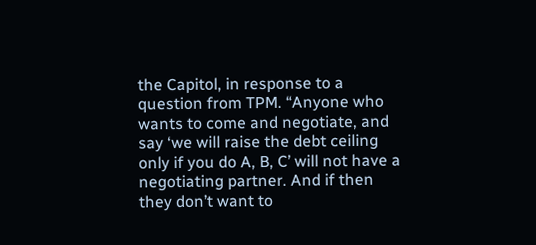the Capitol, in response to a question from TPM. “Anyone who wants to come and negotiate, and say ‘we will raise the debt ceiling only if you do A, B, C’ will not have a negotiating partner. And if then they don’t want to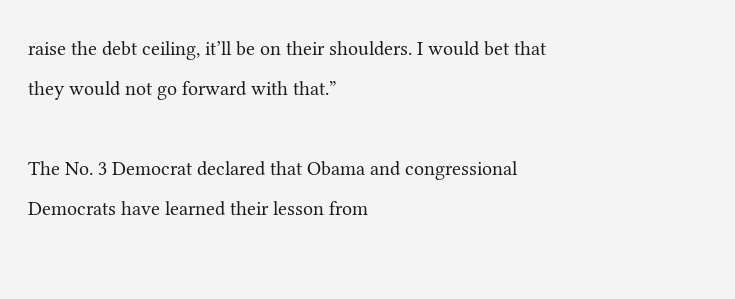raise the debt ceiling, it’ll be on their shoulders. I would bet that they would not go forward with that.”

The No. 3 Democrat declared that Obama and congressional Democrats have learned their lesson from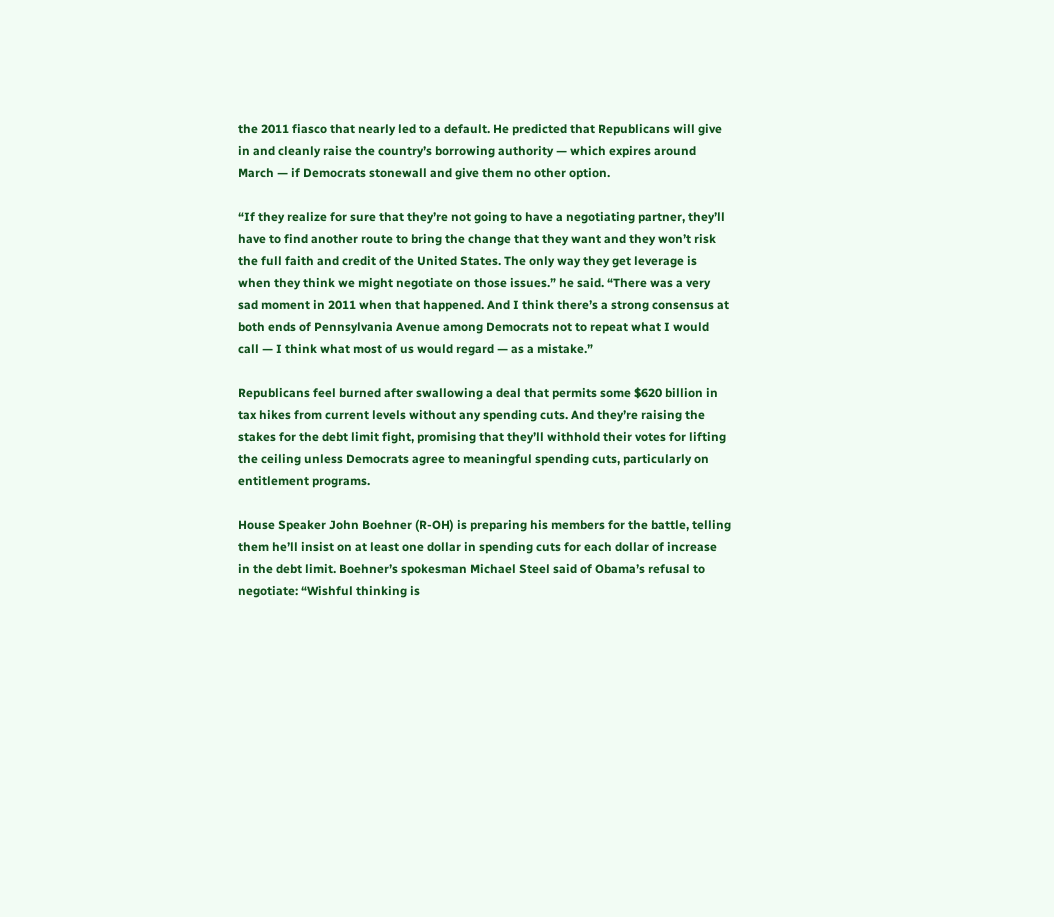the 2011 fiasco that nearly led to a default. He predicted that Republicans will give in and cleanly raise the country’s borrowing authority — which expires around March — if Democrats stonewall and give them no other option.

“If they realize for sure that they’re not going to have a negotiating partner, they’ll have to find another route to bring the change that they want and they won’t risk the full faith and credit of the United States. The only way they get leverage is when they think we might negotiate on those issues.” he said. “There was a very sad moment in 2011 when that happened. And I think there’s a strong consensus at both ends of Pennsylvania Avenue among Democrats not to repeat what I would call — I think what most of us would regard — as a mistake.”

Republicans feel burned after swallowing a deal that permits some $620 billion in tax hikes from current levels without any spending cuts. And they’re raising the stakes for the debt limit fight, promising that they’ll withhold their votes for lifting the ceiling unless Democrats agree to meaningful spending cuts, particularly on entitlement programs.

House Speaker John Boehner (R-OH) is preparing his members for the battle, telling them he’ll insist on at least one dollar in spending cuts for each dollar of increase in the debt limit. Boehner’s spokesman Michael Steel said of Obama’s refusal to negotiate: “Wishful thinking is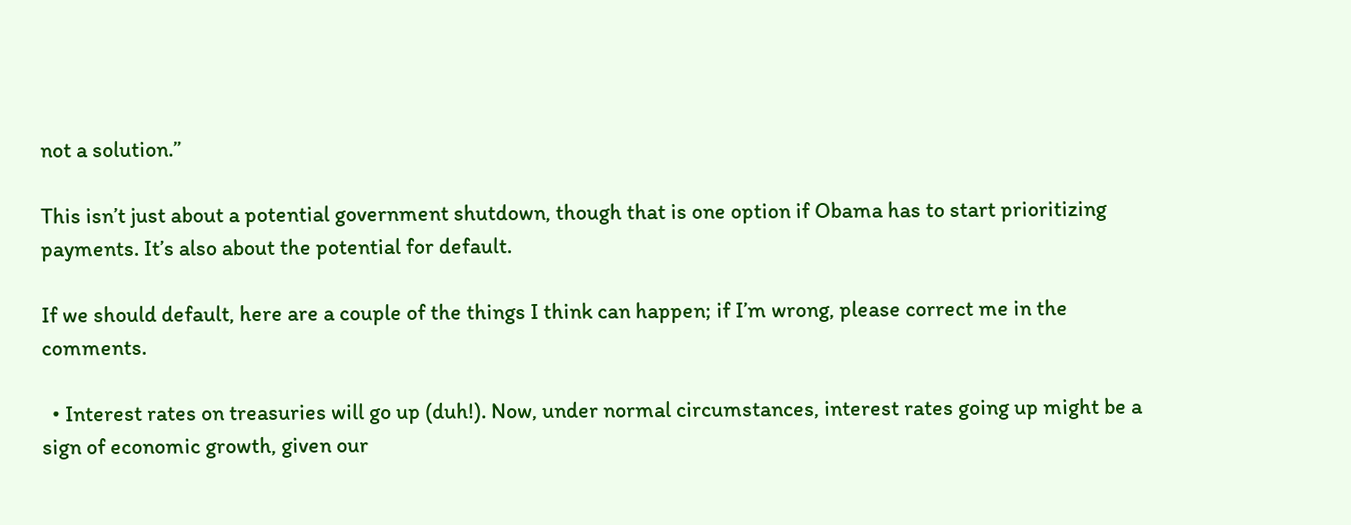not a solution.”

This isn’t just about a potential government shutdown, though that is one option if Obama has to start prioritizing payments. It’s also about the potential for default.

If we should default, here are a couple of the things I think can happen; if I’m wrong, please correct me in the comments.

  • Interest rates on treasuries will go up (duh!). Now, under normal circumstances, interest rates going up might be a sign of economic growth, given our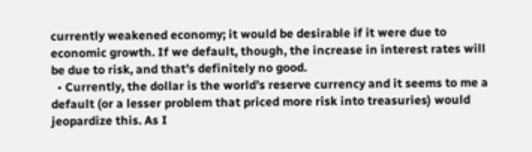currently weakened economy; it would be desirable if it were due to economic growth. If we default, though, the increase in interest rates will be due to risk, and that’s definitely no good.
  • Currently, the dollar is the world’s reserve currency and it seems to me a default (or a lesser problem that priced more risk into treasuries) would jeopardize this. As I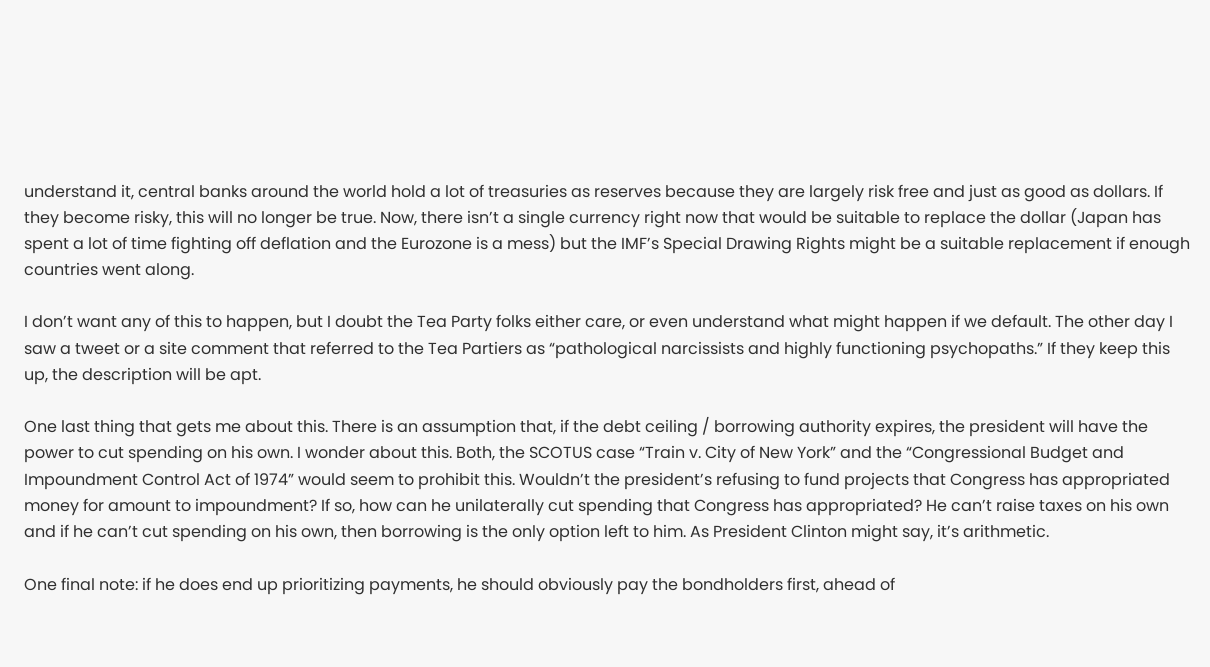understand it, central banks around the world hold a lot of treasuries as reserves because they are largely risk free and just as good as dollars. If they become risky, this will no longer be true. Now, there isn’t a single currency right now that would be suitable to replace the dollar (Japan has spent a lot of time fighting off deflation and the Eurozone is a mess) but the IMF’s Special Drawing Rights might be a suitable replacement if enough countries went along.

I don’t want any of this to happen, but I doubt the Tea Party folks either care, or even understand what might happen if we default. The other day I saw a tweet or a site comment that referred to the Tea Partiers as “pathological narcissists and highly functioning psychopaths.” If they keep this up, the description will be apt.

One last thing that gets me about this. There is an assumption that, if the debt ceiling / borrowing authority expires, the president will have the power to cut spending on his own. I wonder about this. Both, the SCOTUS case “Train v. City of New York” and the “Congressional Budget and Impoundment Control Act of 1974” would seem to prohibit this. Wouldn’t the president’s refusing to fund projects that Congress has appropriated money for amount to impoundment? If so, how can he unilaterally cut spending that Congress has appropriated? He can’t raise taxes on his own and if he can’t cut spending on his own, then borrowing is the only option left to him. As President Clinton might say, it’s arithmetic.

One final note: if he does end up prioritizing payments, he should obviously pay the bondholders first, ahead of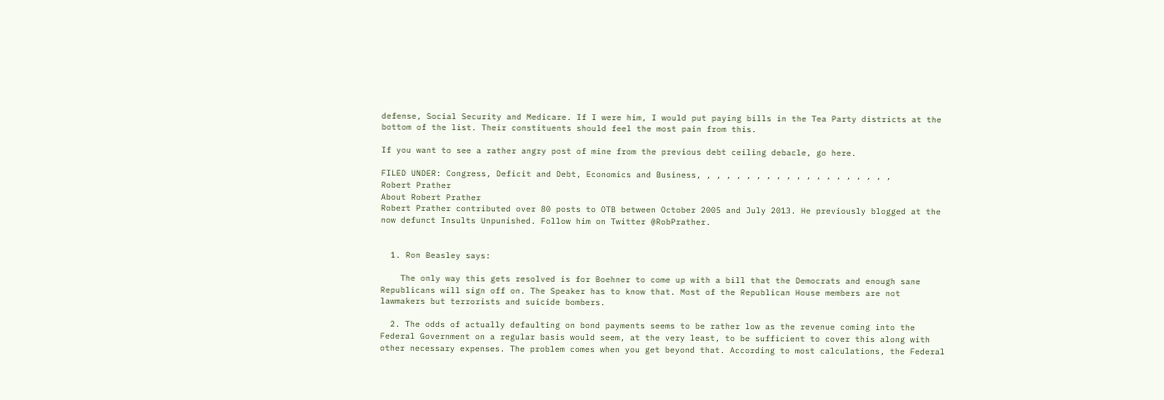defense, Social Security and Medicare. If I were him, I would put paying bills in the Tea Party districts at the bottom of the list. Their constituents should feel the most pain from this.

If you want to see a rather angry post of mine from the previous debt ceiling debacle, go here.

FILED UNDER: Congress, Deficit and Debt, Economics and Business, , , , , , , , , , , , , , , , , , , ,
Robert Prather
About Robert Prather
Robert Prather contributed over 80 posts to OTB between October 2005 and July 2013. He previously blogged at the now defunct Insults Unpunished. Follow him on Twitter @RobPrather.


  1. Ron Beasley says:

    The only way this gets resolved is for Boehner to come up with a bill that the Democrats and enough sane Republicans will sign off on. The Speaker has to know that. Most of the Republican House members are not lawmakers but terrorists and suicide bombers.

  2. The odds of actually defaulting on bond payments seems to be rather low as the revenue coming into the Federal Government on a regular basis would seem, at the very least, to be sufficient to cover this along with other necessary expenses. The problem comes when you get beyond that. According to most calculations, the Federal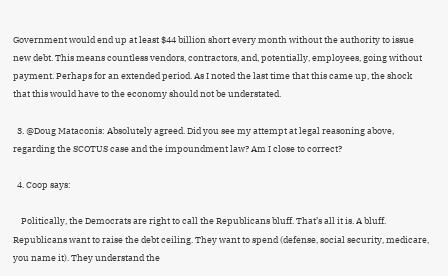Government would end up at least $44 billion short every month without the authority to issue new debt. This means countless vendors, contractors, and, potentially, employees, going without payment. Perhaps for an extended period. As I noted the last time that this came up, the shock that this would have to the economy should not be understated.

  3. @Doug Mataconis: Absolutely agreed. Did you see my attempt at legal reasoning above, regarding the SCOTUS case and the impoundment law? Am I close to correct?

  4. Coop says:

    Politically, the Democrats are right to call the Republicans bluff. That’s all it is. A bluff. Republicans want to raise the debt ceiling. They want to spend (defense, social security, medicare, you name it). They understand the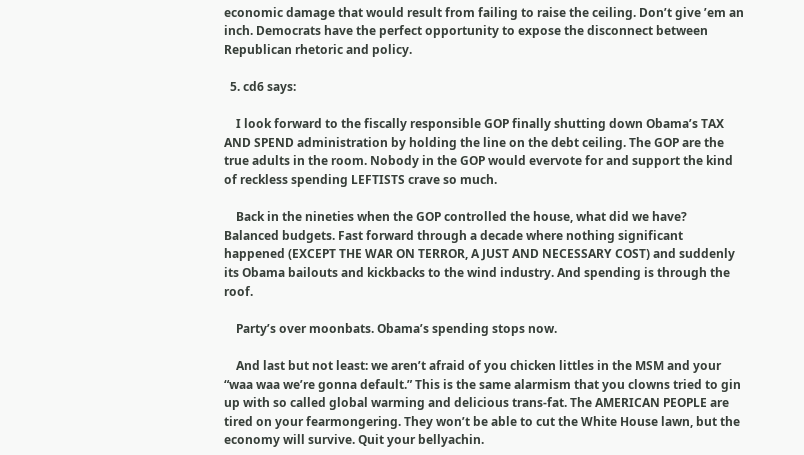economic damage that would result from failing to raise the ceiling. Don’t give ’em an inch. Democrats have the perfect opportunity to expose the disconnect between Republican rhetoric and policy.

  5. cd6 says:

    I look forward to the fiscally responsible GOP finally shutting down Obama’s TAX AND SPEND administration by holding the line on the debt ceiling. The GOP are the true adults in the room. Nobody in the GOP would evervote for and support the kind of reckless spending LEFTISTS crave so much.

    Back in the nineties when the GOP controlled the house, what did we have? Balanced budgets. Fast forward through a decade where nothing significant happened (EXCEPT THE WAR ON TERROR, A JUST AND NECESSARY COST) and suddenly its Obama bailouts and kickbacks to the wind industry. And spending is through the roof.

    Party’s over moonbats. Obama’s spending stops now.

    And last but not least: we aren’t afraid of you chicken littles in the MSM and your “waa waa we’re gonna default.” This is the same alarmism that you clowns tried to gin up with so called global warming and delicious trans-fat. The AMERICAN PEOPLE are tired on your fearmongering. They won’t be able to cut the White House lawn, but the economy will survive. Quit your bellyachin.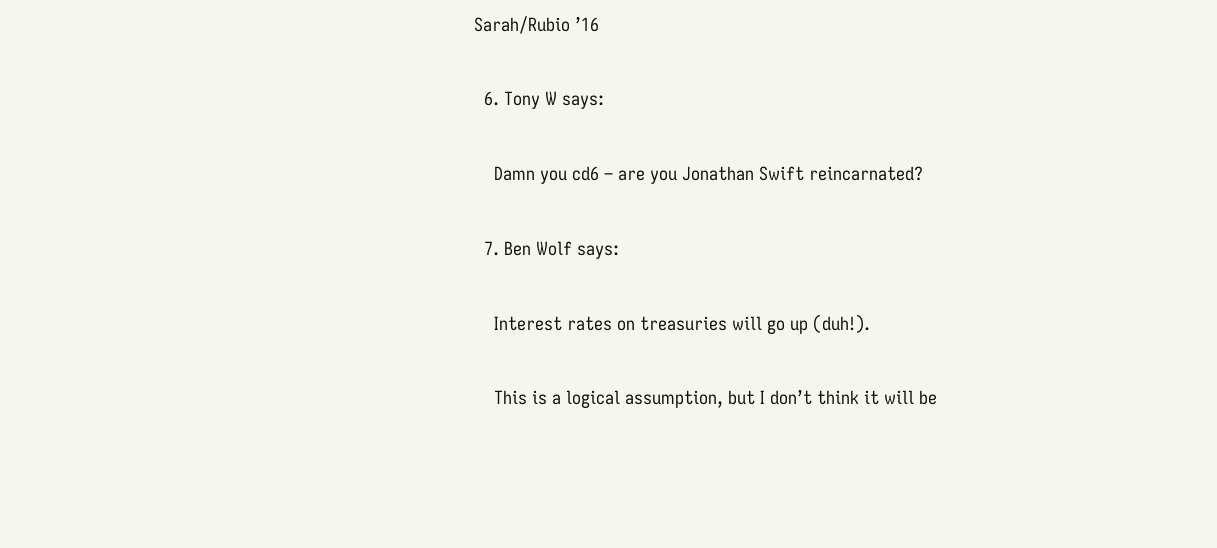Sarah/Rubio ’16

  6. Tony W says:

    Damn you cd6 – are you Jonathan Swift reincarnated?

  7. Ben Wolf says:

    Interest rates on treasuries will go up (duh!).

    This is a logical assumption, but I don’t think it will be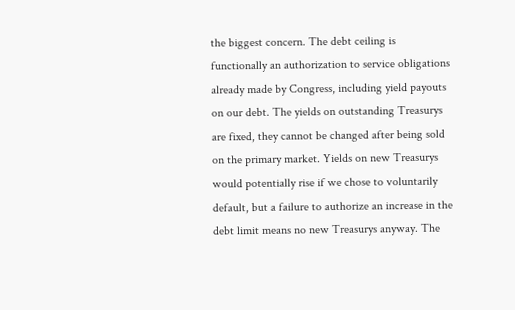the biggest concern. The debt ceiling is functionally an authorization to service obligations already made by Congress, including yield payouts on our debt. The yields on outstanding Treasurys are fixed, they cannot be changed after being sold on the primary market. Yields on new Treasurys would potentially rise if we chose to voluntarily default, but a failure to authorize an increase in the debt limit means no new Treasurys anyway. The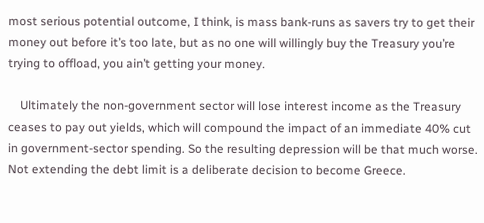most serious potential outcome, I think, is mass bank-runs as savers try to get their money out before it’s too late, but as no one will willingly buy the Treasury you’re trying to offload, you ain’t getting your money.

    Ultimately the non-government sector will lose interest income as the Treasury ceases to pay out yields, which will compound the impact of an immediate 40% cut in government-sector spending. So the resulting depression will be that much worse. Not extending the debt limit is a deliberate decision to become Greece.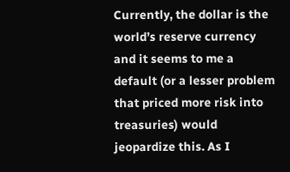Currently, the dollar is the world’s reserve currency and it seems to me a default (or a lesser problem that priced more risk into treasuries) would jeopardize this. As I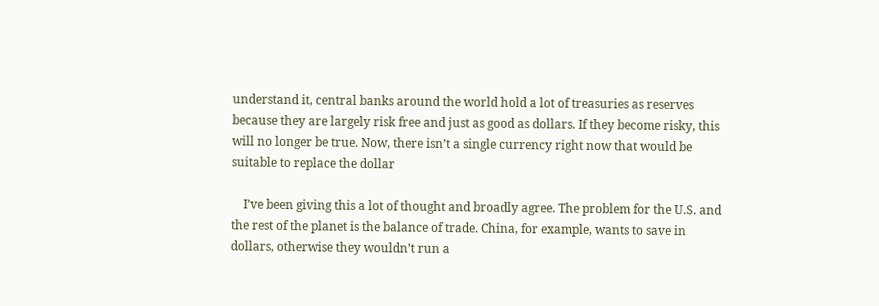understand it, central banks around the world hold a lot of treasuries as reserves because they are largely risk free and just as good as dollars. If they become risky, this will no longer be true. Now, there isn’t a single currency right now that would be suitable to replace the dollar

    I’ve been giving this a lot of thought and broadly agree. The problem for the U.S. and the rest of the planet is the balance of trade. China, for example, wants to save in dollars, otherwise they wouldn’t run a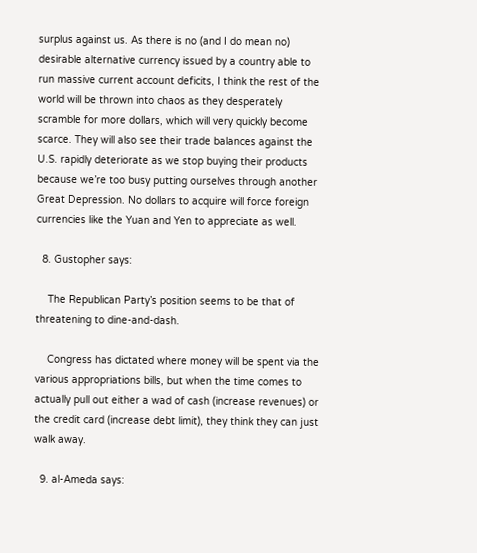surplus against us. As there is no (and I do mean no) desirable alternative currency issued by a country able to run massive current account deficits, I think the rest of the world will be thrown into chaos as they desperately scramble for more dollars, which will very quickly become scarce. They will also see their trade balances against the U.S. rapidly deteriorate as we stop buying their products because we’re too busy putting ourselves through another Great Depression. No dollars to acquire will force foreign currencies like the Yuan and Yen to appreciate as well.

  8. Gustopher says:

    The Republican Party’s position seems to be that of threatening to dine-and-dash.

    Congress has dictated where money will be spent via the various appropriations bills, but when the time comes to actually pull out either a wad of cash (increase revenues) or the credit card (increase debt limit), they think they can just walk away.

  9. al-Ameda says: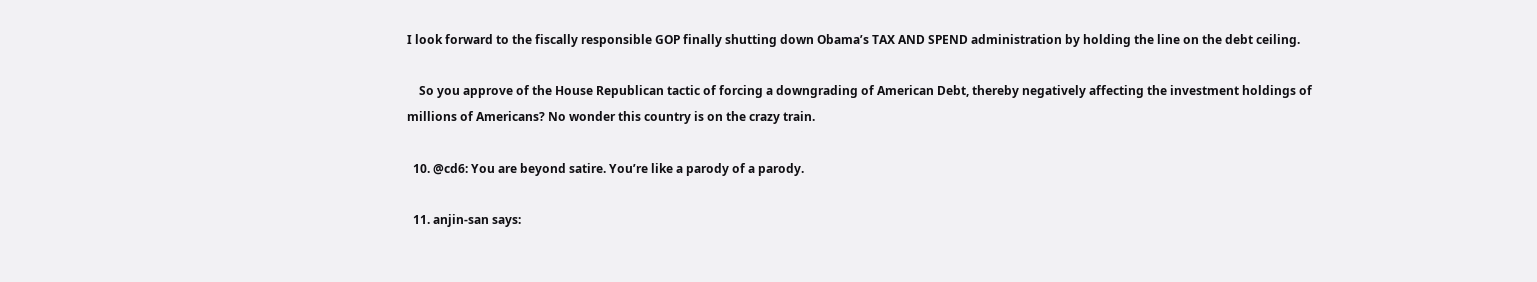I look forward to the fiscally responsible GOP finally shutting down Obama’s TAX AND SPEND administration by holding the line on the debt ceiling.

    So you approve of the House Republican tactic of forcing a downgrading of American Debt, thereby negatively affecting the investment holdings of millions of Americans? No wonder this country is on the crazy train.

  10. @cd6: You are beyond satire. You’re like a parody of a parody.

  11. anjin-san says: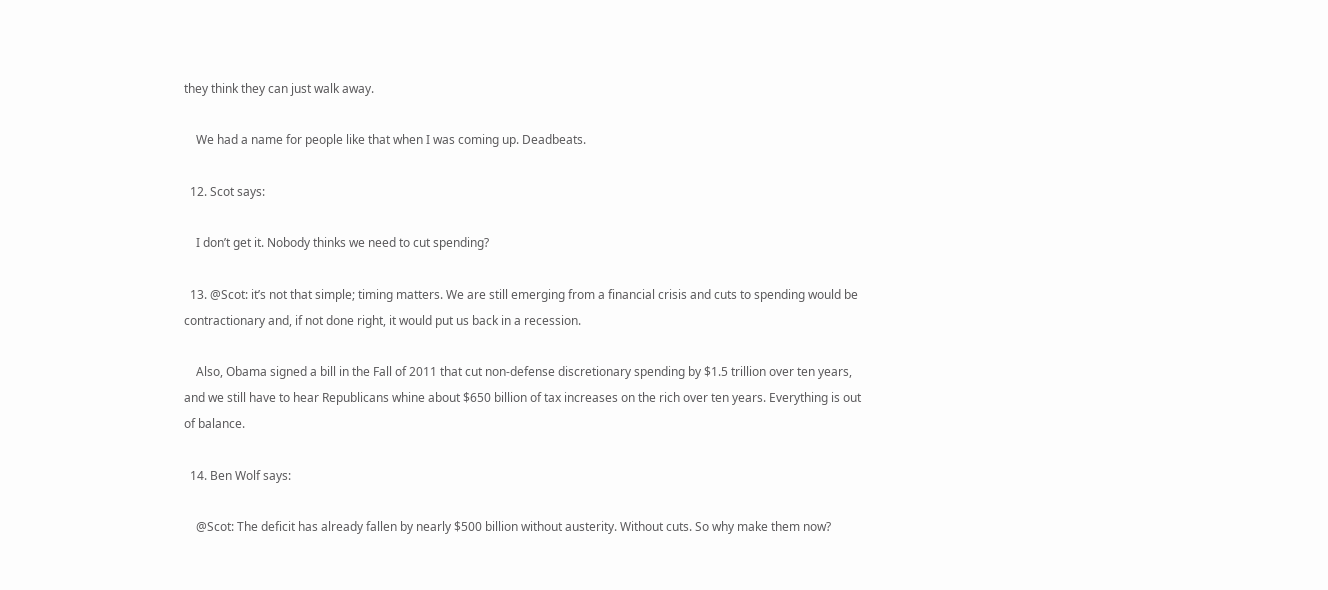they think they can just walk away.

    We had a name for people like that when I was coming up. Deadbeats.

  12. Scot says:

    I don’t get it. Nobody thinks we need to cut spending?

  13. @Scot: it’s not that simple; timing matters. We are still emerging from a financial crisis and cuts to spending would be contractionary and, if not done right, it would put us back in a recession.

    Also, Obama signed a bill in the Fall of 2011 that cut non-defense discretionary spending by $1.5 trillion over ten years, and we still have to hear Republicans whine about $650 billion of tax increases on the rich over ten years. Everything is out of balance.

  14. Ben Wolf says:

    @Scot: The deficit has already fallen by nearly $500 billion without austerity. Without cuts. So why make them now?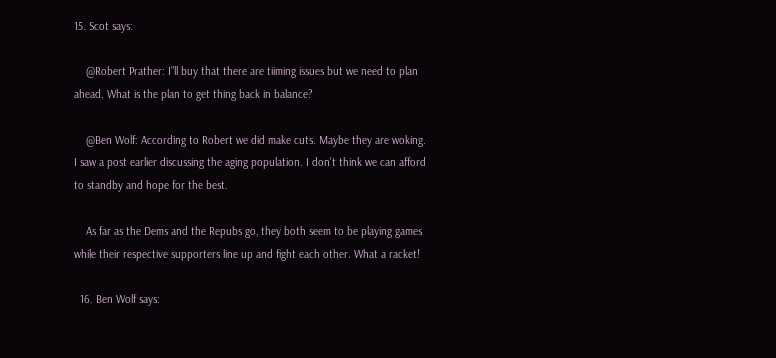15. Scot says:

    @Robert Prather: I”ll buy that there are tiiming issues but we need to plan ahead. What is the plan to get thing back in balance?

    @Ben Wolf: According to Robert we did make cuts. Maybe they are woking. I saw a post earlier discussing the aging population. I don’t think we can afford to standby and hope for the best.

    As far as the Dems and the Repubs go, they both seem to be playing games while their respective supporters line up and fight each other. What a racket!

  16. Ben Wolf says: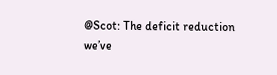@Scot: The deficit reduction we’ve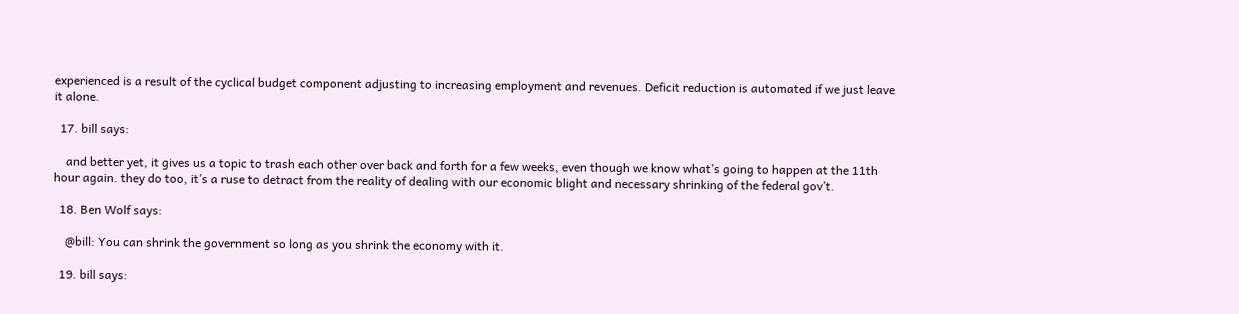experienced is a result of the cyclical budget component adjusting to increasing employment and revenues. Deficit reduction is automated if we just leave it alone.

  17. bill says:

    and better yet, it gives us a topic to trash each other over back and forth for a few weeks, even though we know what’s going to happen at the 11th hour again. they do too, it’s a ruse to detract from the reality of dealing with our economic blight and necessary shrinking of the federal gov’t.

  18. Ben Wolf says:

    @bill: You can shrink the government so long as you shrink the economy with it.

  19. bill says: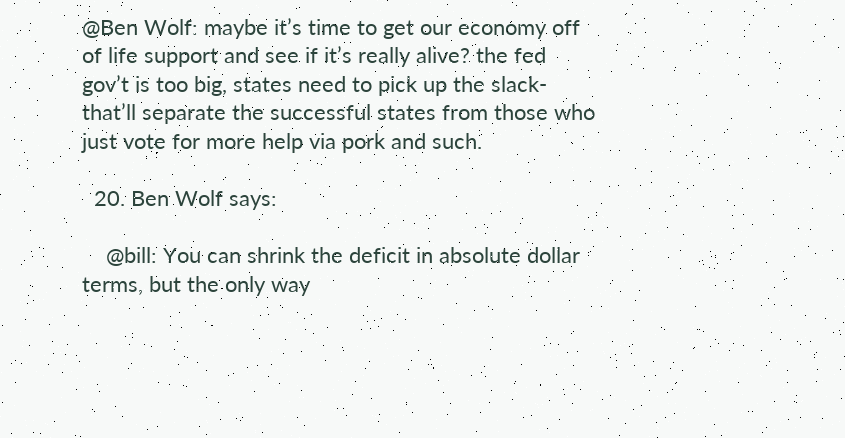@Ben Wolf: maybe it’s time to get our economy off of life support and see if it’s really alive? the fed gov’t is too big, states need to pick up the slack- that’ll separate the successful states from those who just vote for more help via pork and such.

  20. Ben Wolf says:

    @bill: You can shrink the deficit in absolute dollar terms, but the only way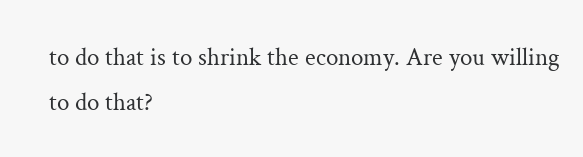to do that is to shrink the economy. Are you willing to do that?